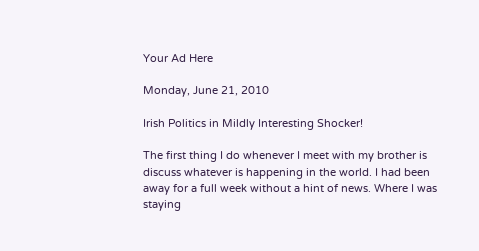Your Ad Here

Monday, June 21, 2010

Irish Politics in Mildly Interesting Shocker!

The first thing I do whenever I meet with my brother is discuss whatever is happening in the world. I had been away for a full week without a hint of news. Where I was staying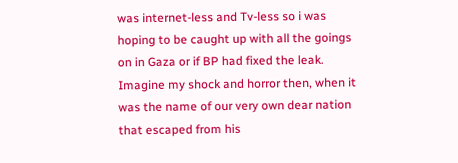was internet-less and Tv-less so i was hoping to be caught up with all the goings on in Gaza or if BP had fixed the leak. Imagine my shock and horror then, when it was the name of our very own dear nation that escaped from his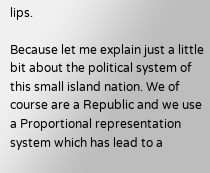lips.

Because let me explain just a little bit about the political system of this small island nation. We of course are a Republic and we use a Proportional representation system which has lead to a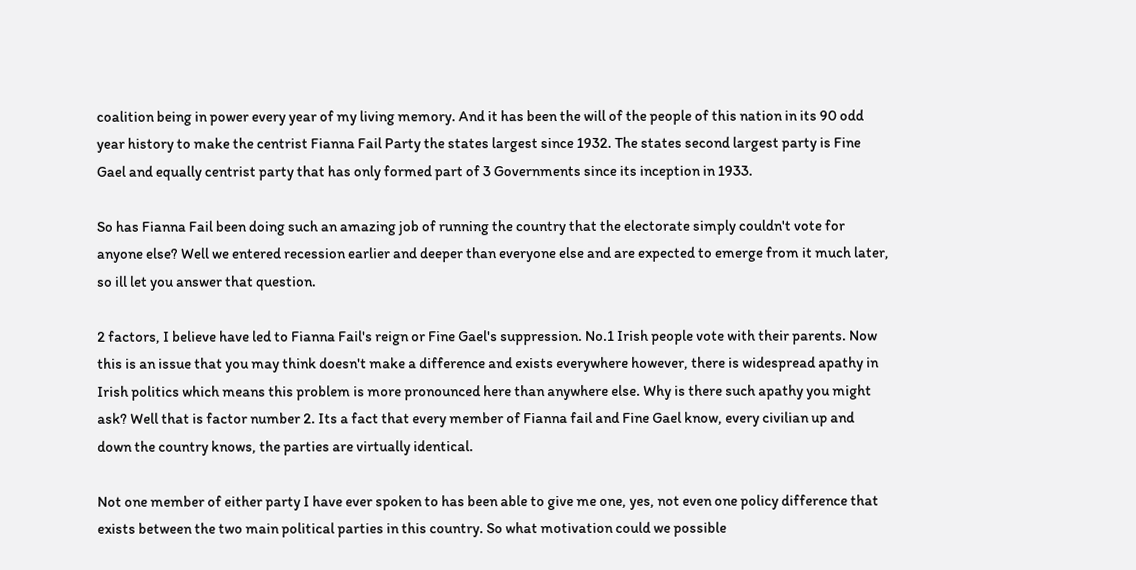coalition being in power every year of my living memory. And it has been the will of the people of this nation in its 90 odd year history to make the centrist Fianna Fail Party the states largest since 1932. The states second largest party is Fine Gael and equally centrist party that has only formed part of 3 Governments since its inception in 1933.

So has Fianna Fail been doing such an amazing job of running the country that the electorate simply couldn't vote for anyone else? Well we entered recession earlier and deeper than everyone else and are expected to emerge from it much later, so ill let you answer that question.

2 factors, I believe have led to Fianna Fail's reign or Fine Gael's suppression. No.1 Irish people vote with their parents. Now this is an issue that you may think doesn't make a difference and exists everywhere however, there is widespread apathy in Irish politics which means this problem is more pronounced here than anywhere else. Why is there such apathy you might ask? Well that is factor number 2. Its a fact that every member of Fianna fail and Fine Gael know, every civilian up and down the country knows, the parties are virtually identical.

Not one member of either party I have ever spoken to has been able to give me one, yes, not even one policy difference that exists between the two main political parties in this country. So what motivation could we possible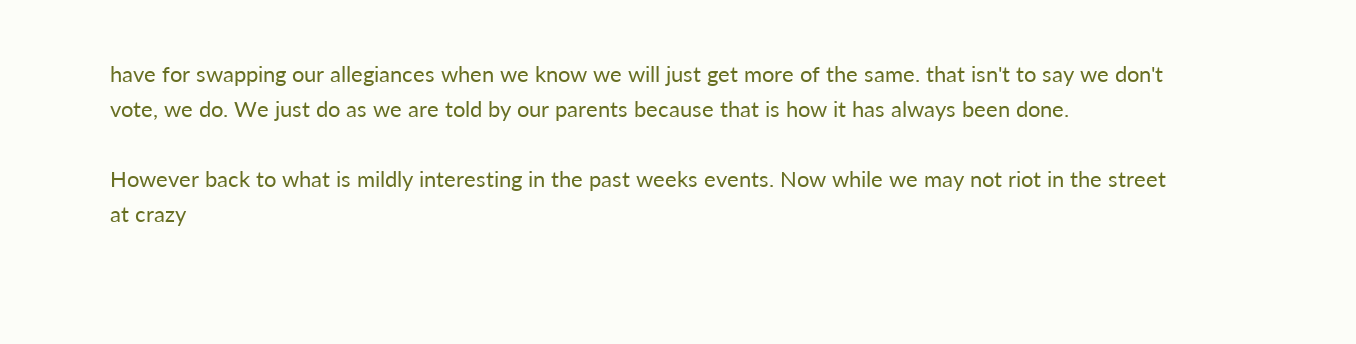have for swapping our allegiances when we know we will just get more of the same. that isn't to say we don't vote, we do. We just do as we are told by our parents because that is how it has always been done.

However back to what is mildly interesting in the past weeks events. Now while we may not riot in the street at crazy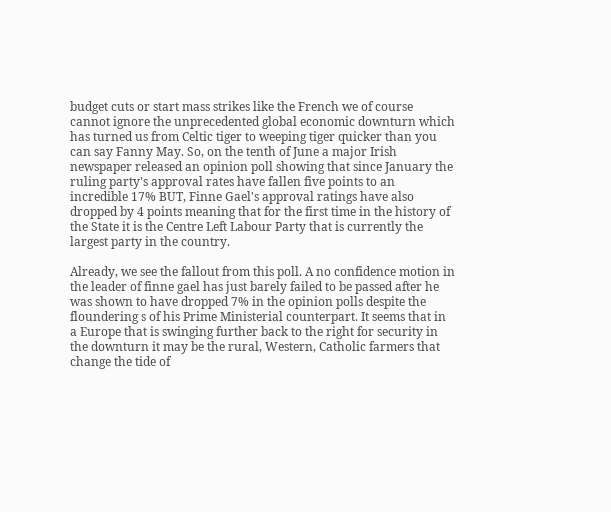budget cuts or start mass strikes like the French we of course cannot ignore the unprecedented global economic downturn which has turned us from Celtic tiger to weeping tiger quicker than you can say Fanny May. So, on the tenth of June a major Irish newspaper released an opinion poll showing that since January the ruling party's approval rates have fallen five points to an incredible 17% BUT, Finne Gael's approval ratings have also dropped by 4 points meaning that for the first time in the history of the State it is the Centre Left Labour Party that is currently the largest party in the country.

Already, we see the fallout from this poll. A no confidence motion in the leader of finne gael has just barely failed to be passed after he was shown to have dropped 7% in the opinion polls despite the floundering s of his Prime Ministerial counterpart. It seems that in a Europe that is swinging further back to the right for security in the downturn it may be the rural, Western, Catholic farmers that change the tide of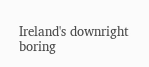Ireland's downright boring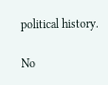political history.

No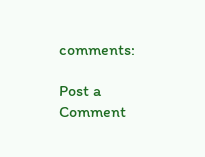comments:

Post a Comment